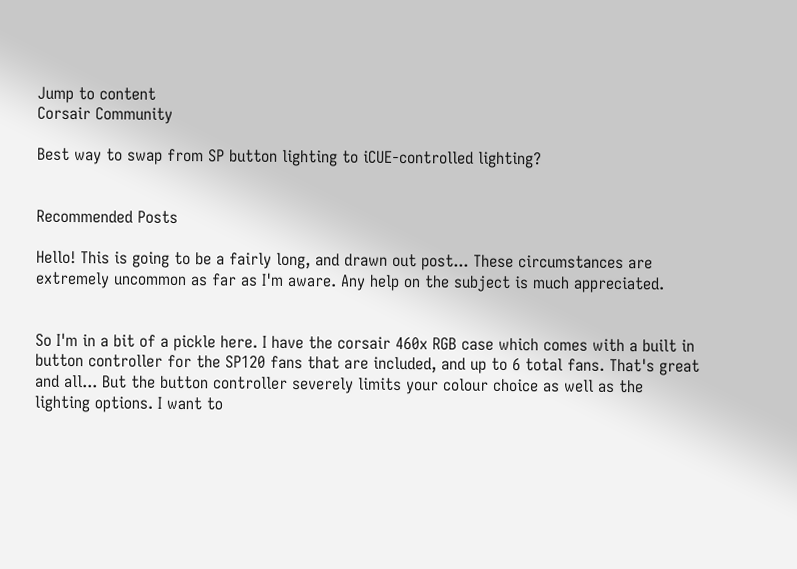Jump to content
Corsair Community

Best way to swap from SP button lighting to iCUE-controlled lighting?


Recommended Posts

Hello! This is going to be a fairly long, and drawn out post... These circumstances are extremely uncommon as far as I'm aware. Any help on the subject is much appreciated.


So I'm in a bit of a pickle here. I have the corsair 460x RGB case which comes with a built in button controller for the SP120 fans that are included, and up to 6 total fans. That's great and all... But the button controller severely limits your colour choice as well as the lighting options. I want to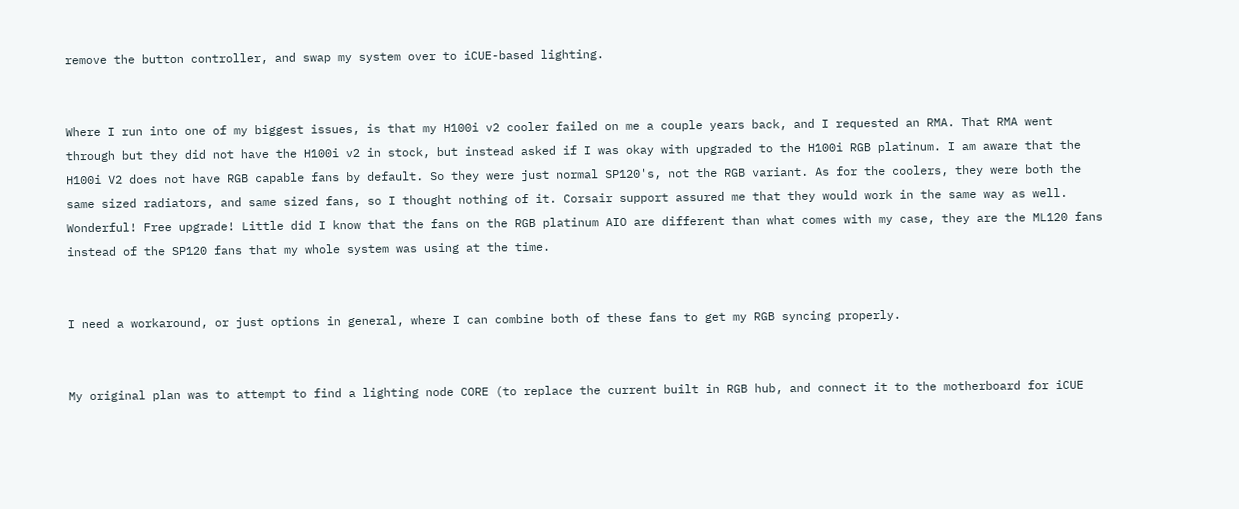remove the button controller, and swap my system over to iCUE-based lighting.


Where I run into one of my biggest issues, is that my H100i v2 cooler failed on me a couple years back, and I requested an RMA. That RMA went through but they did not have the H100i v2 in stock, but instead asked if I was okay with upgraded to the H100i RGB platinum. I am aware that the H100i V2 does not have RGB capable fans by default. So they were just normal SP120's, not the RGB variant. As for the coolers, they were both the same sized radiators, and same sized fans, so I thought nothing of it. Corsair support assured me that they would work in the same way as well. Wonderful! Free upgrade! Little did I know that the fans on the RGB platinum AIO are different than what comes with my case, they are the ML120 fans instead of the SP120 fans that my whole system was using at the time.


I need a workaround, or just options in general, where I can combine both of these fans to get my RGB syncing properly.


My original plan was to attempt to find a lighting node CORE (to replace the current built in RGB hub, and connect it to the motherboard for iCUE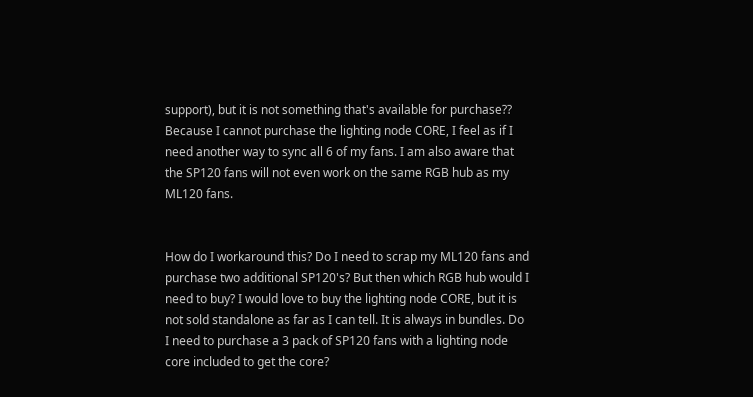support), but it is not something that's available for purchase?? Because I cannot purchase the lighting node CORE, I feel as if I need another way to sync all 6 of my fans. I am also aware that the SP120 fans will not even work on the same RGB hub as my ML120 fans.


How do I workaround this? Do I need to scrap my ML120 fans and purchase two additional SP120's? But then which RGB hub would I need to buy? I would love to buy the lighting node CORE, but it is not sold standalone as far as I can tell. It is always in bundles. Do I need to purchase a 3 pack of SP120 fans with a lighting node core included to get the core?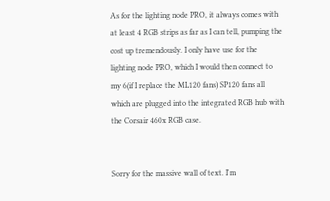As for the lighting node PRO, it always comes with at least 4 RGB strips as far as I can tell, pumping the cost up tremendously. I only have use for the lighting node PRO, which I would then connect to my 6(if I replace the ML120 fans) SP120 fans all which are plugged into the integrated RGB hub with the Corsair 460x RGB case.


Sorry for the massive wall of text. I'm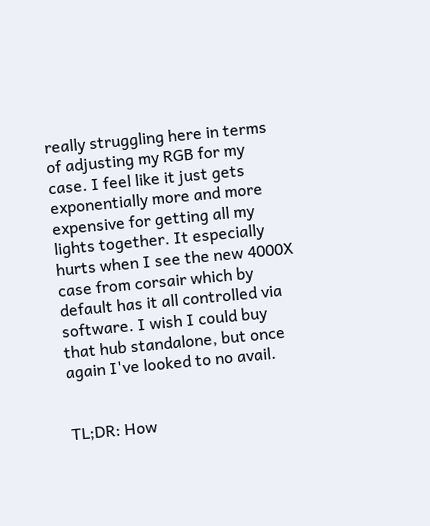really struggling here in terms of adjusting my RGB for my case. I feel like it just gets exponentially more and more expensive for getting all my lights together. It especially hurts when I see the new 4000X case from corsair which by default has it all controlled via software. I wish I could buy that hub standalone, but once again I've looked to no avail.


TL;DR: How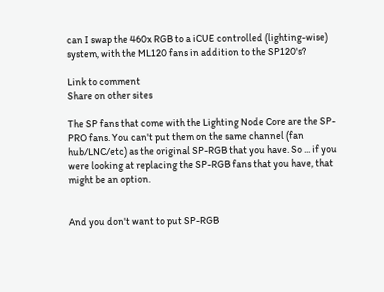can I swap the 460x RGB to a iCUE controlled (lighting-wise) system, with the ML120 fans in addition to the SP120's?

Link to comment
Share on other sites

The SP fans that come with the Lighting Node Core are the SP-PRO fans. You can't put them on the same channel (fan hub/LNC/etc) as the original SP-RGB that you have. So ... if you were looking at replacing the SP-RGB fans that you have, that might be an option.


And you don't want to put SP-RGB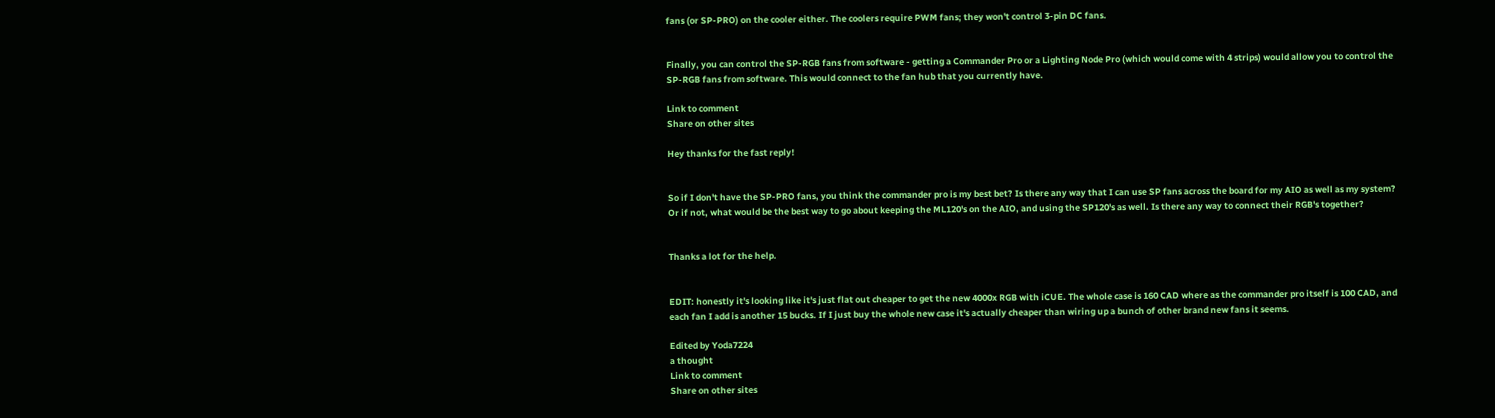fans (or SP-PRO) on the cooler either. The coolers require PWM fans; they won't control 3-pin DC fans.


Finally, you can control the SP-RGB fans from software - getting a Commander Pro or a Lighting Node Pro (which would come with 4 strips) would allow you to control the SP-RGB fans from software. This would connect to the fan hub that you currently have.

Link to comment
Share on other sites

Hey thanks for the fast reply!


So if I don't have the SP-PRO fans, you think the commander pro is my best bet? Is there any way that I can use SP fans across the board for my AIO as well as my system? Or if not, what would be the best way to go about keeping the ML120's on the AIO, and using the SP120's as well. Is there any way to connect their RGB's together?


Thanks a lot for the help.


EDIT: honestly it's looking like it's just flat out cheaper to get the new 4000x RGB with iCUE. The whole case is 160 CAD where as the commander pro itself is 100 CAD, and each fan I add is another 15 bucks. If I just buy the whole new case it's actually cheaper than wiring up a bunch of other brand new fans it seems.

Edited by Yoda7224
a thought
Link to comment
Share on other sites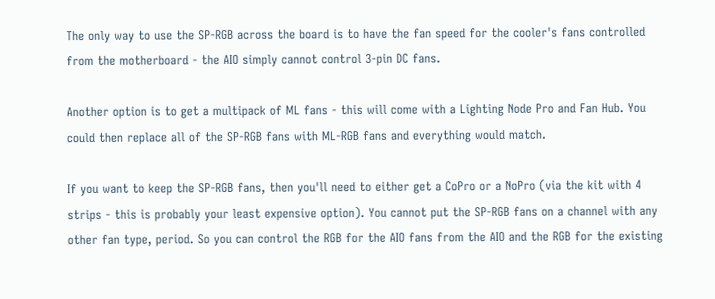The only way to use the SP-RGB across the board is to have the fan speed for the cooler's fans controlled from the motherboard - the AIO simply cannot control 3-pin DC fans.

Another option is to get a multipack of ML fans - this will come with a Lighting Node Pro and Fan Hub. You could then replace all of the SP-RGB fans with ML-RGB fans and everything would match.

If you want to keep the SP-RGB fans, then you'll need to either get a CoPro or a NoPro (via the kit with 4 strips - this is probably your least expensive option). You cannot put the SP-RGB fans on a channel with any other fan type, period. So you can control the RGB for the AIO fans from the AIO and the RGB for the existing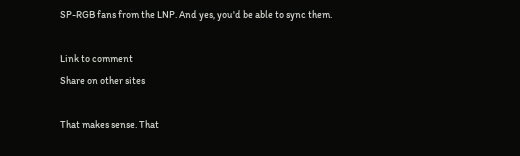SP-RGB fans from the LNP. And yes, you'd be able to sync them.

Link to comment
Share on other sites

That makes sense. That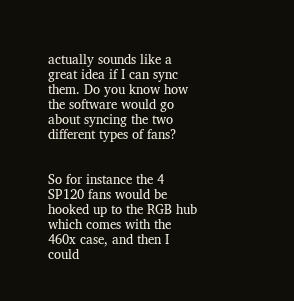actually sounds like a great idea if I can sync them. Do you know how the software would go about syncing the two different types of fans?


So for instance the 4 SP120 fans would be hooked up to the RGB hub which comes with the 460x case, and then I could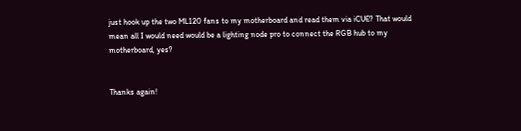just hook up the two ML120 fans to my motherboard and read them via iCUE? That would mean all I would need would be a lighting node pro to connect the RGB hub to my motherboard, yes?


Thanks again!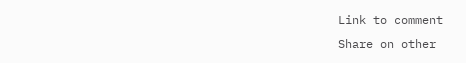Link to comment
Share on other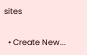sites

  • Create New...